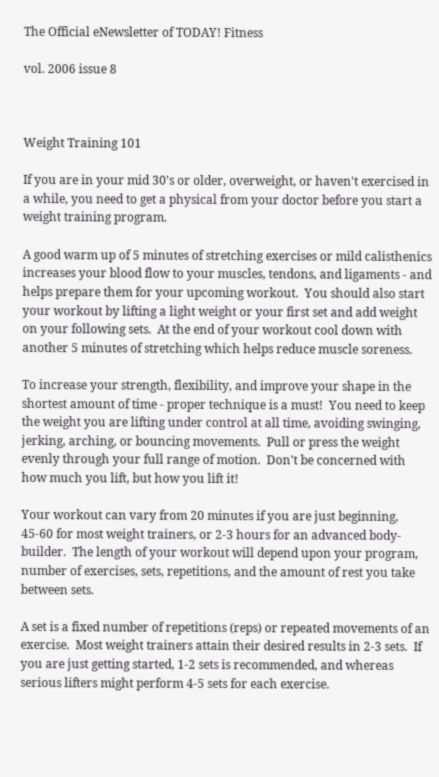The Official eNewsletter of TODAY! Fitness

vol. 2006 issue 8



Weight Training 101

If you are in your mid 30's or older, overweight, or haven't exercised in a while, you need to get a physical from your doctor before you start a weight training program.

A good warm up of 5 minutes of stretching exercises or mild calisthenics increases your blood flow to your muscles, tendons, and ligaments - and helps prepare them for your upcoming workout.  You should also start your workout by lifting a light weight or your first set and add weight on your following sets.  At the end of your workout cool down with another 5 minutes of stretching which helps reduce muscle soreness.

To increase your strength, flexibility, and improve your shape in the shortest amount of time - proper technique is a must!  You need to keep the weight you are lifting under control at all time, avoiding swinging, jerking, arching, or bouncing movements.  Pull or press the weight evenly through your full range of motion.  Don't be concerned with how much you lift, but how you lift it!

Your workout can vary from 20 minutes if you are just beginning, 45-60 for most weight trainers, or 2-3 hours for an advanced body-builder.  The length of your workout will depend upon your program, number of exercises, sets, repetitions, and the amount of rest you take between sets.

A set is a fixed number of repetitions (reps) or repeated movements of an exercise.  Most weight trainers attain their desired results in 2-3 sets.  If you are just getting started, 1-2 sets is recommended, and whereas serious lifters might perform 4-5 sets for each exercise.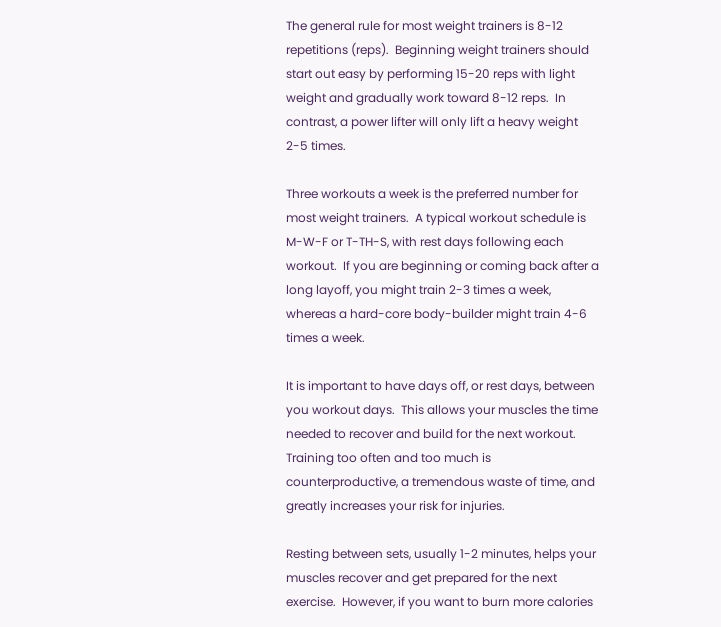The general rule for most weight trainers is 8-12 repetitions (reps).  Beginning weight trainers should start out easy by performing 15-20 reps with light weight and gradually work toward 8-12 reps.  In contrast, a power lifter will only lift a heavy weight 2-5 times.

Three workouts a week is the preferred number for most weight trainers.  A typical workout schedule is M-W-F or T-TH-S, with rest days following each workout.  If you are beginning or coming back after a long layoff, you might train 2-3 times a week, whereas a hard-core body-builder might train 4-6 times a week.

It is important to have days off, or rest days, between you workout days.  This allows your muscles the time needed to recover and build for the next workout.  Training too often and too much is counterproductive, a tremendous waste of time, and greatly increases your risk for injuries.

Resting between sets, usually 1-2 minutes, helps your muscles recover and get prepared for the next exercise.  However, if you want to burn more calories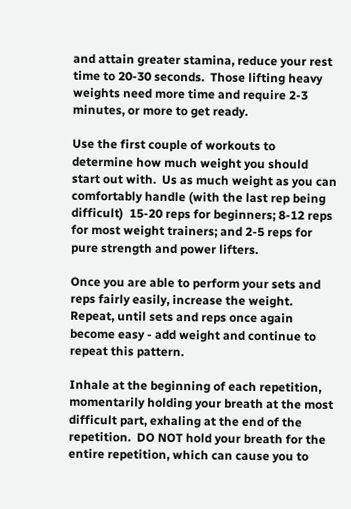and attain greater stamina, reduce your rest time to 20-30 seconds.  Those lifting heavy weights need more time and require 2-3 minutes, or more to get ready.

Use the first couple of workouts to determine how much weight you should start out with.  Us as much weight as you can comfortably handle (with the last rep being difficult)  15-20 reps for beginners; 8-12 reps for most weight trainers; and 2-5 reps for pure strength and power lifters.

Once you are able to perform your sets and reps fairly easily, increase the weight.  Repeat, until sets and reps once again become easy - add weight and continue to repeat this pattern.

Inhale at the beginning of each repetition, momentarily holding your breath at the most difficult part, exhaling at the end of the repetition.  DO NOT hold your breath for the entire repetition, which can cause you to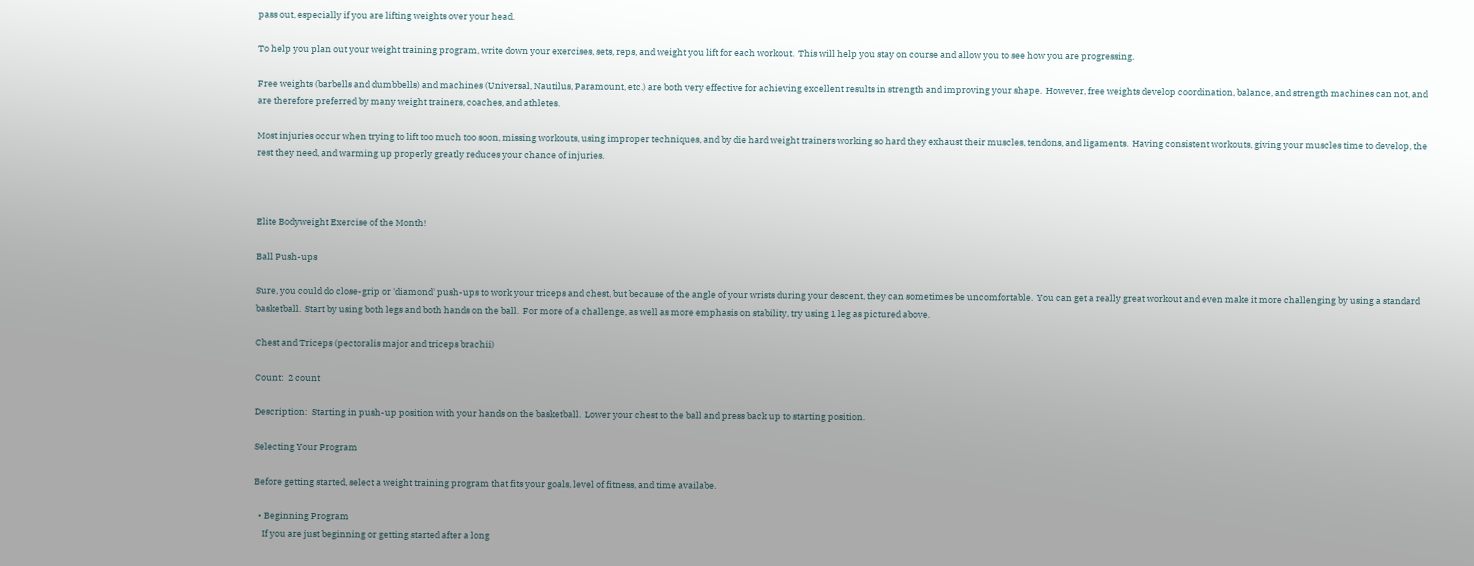pass out, especially if you are lifting weights over your head.

To help you plan out your weight training program, write down your exercises, sets, reps, and weight you lift for each workout.  This will help you stay on course and allow you to see how you are progressing.

Free weights (barbells and dumbbells) and machines (Universal, Nautilus, Paramount, etc.) are both very effective for achieving excellent results in strength and improving your shape.  However, free weights develop coordination, balance, and strength machines can not, and are therefore preferred by many weight trainers, coaches, and athletes.

Most injuries occur when trying to lift too much too soon, missing workouts, using improper techniques, and by die hard weight trainers working so hard they exhaust their muscles, tendons, and ligaments.  Having consistent workouts, giving your muscles time to develop, the rest they need, and warming up properly greatly reduces your chance of injuries.



Elite Bodyweight Exercise of the Month!

Ball Push-ups

Sure, you could do close-grip or 'diamond' push-ups to work your triceps and chest, but because of the angle of your wrists during your descent, they can sometimes be uncomfortable.  You can get a really great workout and even make it more challenging by using a standard basketball.  Start by using both legs and both hands on the ball.  For more of a challenge, as well as more emphasis on stability, try using 1 leg as pictured above.

Chest and Triceps (pectoralis major and triceps brachii)

Count:  2 count

Description:  Starting in push-up position with your hands on the basketball.  Lower your chest to the ball and press back up to starting position.

Selecting Your Program

Before getting started, select a weight training program that fits your goals, level of fitness, and time availabe.

  • Beginning Program
    If you are just beginning or getting started after a long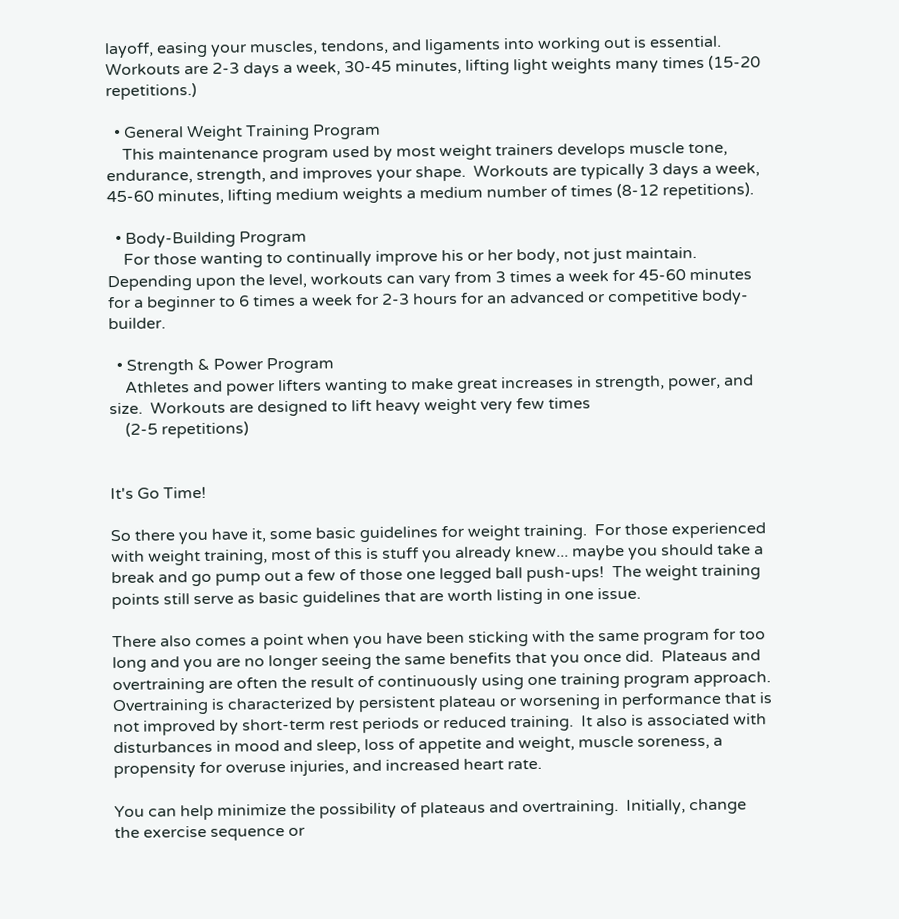layoff, easing your muscles, tendons, and ligaments into working out is essential.  Workouts are 2-3 days a week, 30-45 minutes, lifting light weights many times (15-20 repetitions.)

  • General Weight Training Program
    This maintenance program used by most weight trainers develops muscle tone, endurance, strength, and improves your shape.  Workouts are typically 3 days a week, 45-60 minutes, lifting medium weights a medium number of times (8-12 repetitions).

  • Body-Building Program
    For those wanting to continually improve his or her body, not just maintain.  Depending upon the level, workouts can vary from 3 times a week for 45-60 minutes for a beginner to 6 times a week for 2-3 hours for an advanced or competitive body-builder.

  • Strength & Power Program
    Athletes and power lifters wanting to make great increases in strength, power, and size.  Workouts are designed to lift heavy weight very few times
    (2-5 repetitions)


It's Go Time!

So there you have it, some basic guidelines for weight training.  For those experienced with weight training, most of this is stuff you already knew... maybe you should take a break and go pump out a few of those one legged ball push-ups!  The weight training points still serve as basic guidelines that are worth listing in one issue.

There also comes a point when you have been sticking with the same program for too long and you are no longer seeing the same benefits that you once did.  Plateaus and overtraining are often the result of continuously using one training program approach.  Overtraining is characterized by persistent plateau or worsening in performance that is not improved by short-term rest periods or reduced training.  It also is associated with disturbances in mood and sleep, loss of appetite and weight, muscle soreness, a propensity for overuse injuries, and increased heart rate.

You can help minimize the possibility of plateaus and overtraining.  Initially, change the exercise sequence or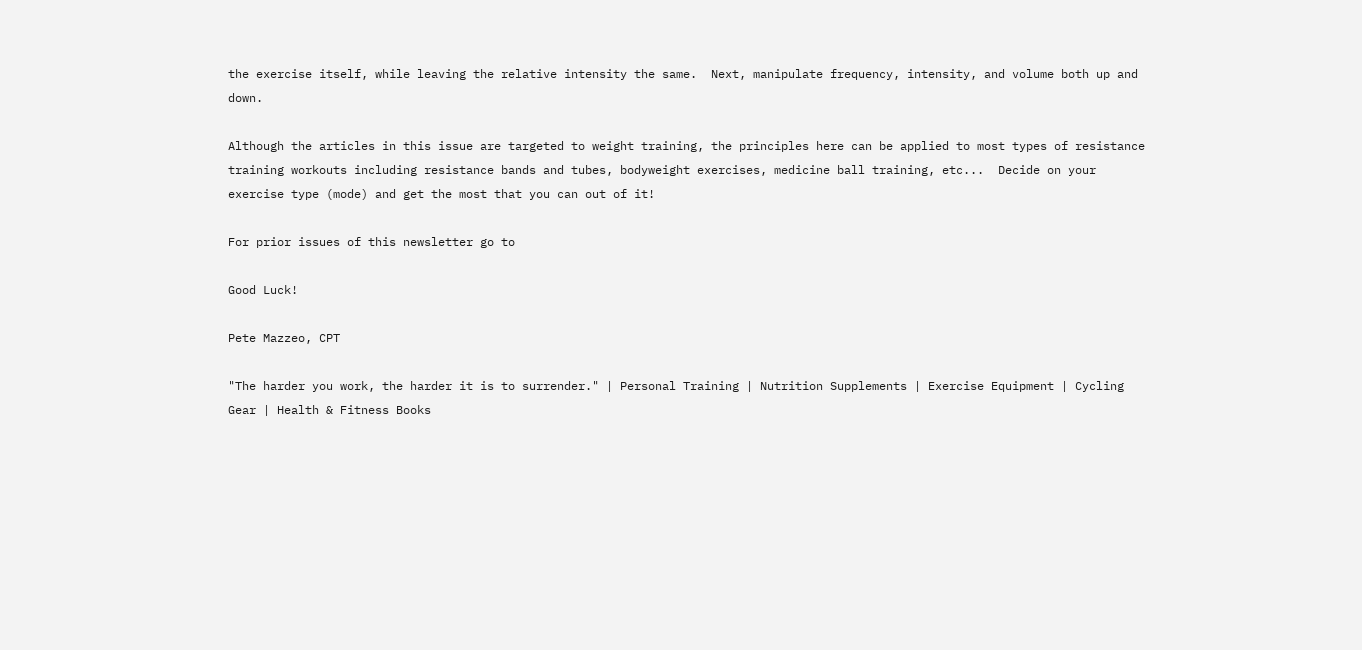the exercise itself, while leaving the relative intensity the same.  Next, manipulate frequency, intensity, and volume both up and down.

Although the articles in this issue are targeted to weight training, the principles here can be applied to most types of resistance training workouts including resistance bands and tubes, bodyweight exercises, medicine ball training, etc...  Decide on your exercise type (mode) and get the most that you can out of it!

For prior issues of this newsletter go to

Good Luck!

Pete Mazzeo, CPT

"The harder you work, the harder it is to surrender." | Personal Training | Nutrition Supplements | Exercise Equipment | Cycling Gear | Health & Fitness Books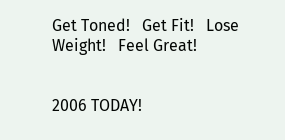Get Toned!   Get Fit!   Lose Weight!   Feel Great!


2006 TODAY!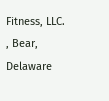Fitness, LLC. , Bear, Delaware